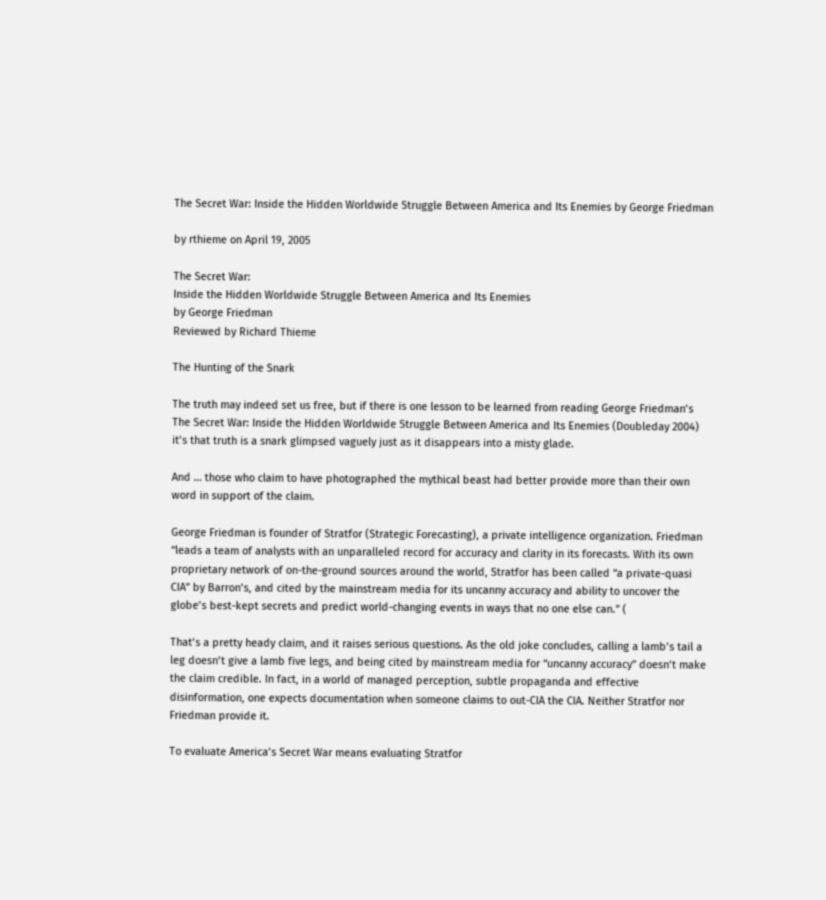The Secret War: Inside the Hidden Worldwide Struggle Between America and Its Enemies by George Friedman

by rthieme on April 19, 2005

The Secret War:
Inside the Hidden Worldwide Struggle Between America and Its Enemies
by George Friedman
Reviewed by Richard Thieme

The Hunting of the Snark

The truth may indeed set us free, but if there is one lesson to be learned from reading George Friedman’s The Secret War: Inside the Hidden Worldwide Struggle Between America and Its Enemies (Doubleday 2004)  it’s that truth is a snark glimpsed vaguely just as it disappears into a misty glade.

And … those who claim to have photographed the mythical beast had better provide more than their own word in support of the claim.

George Friedman is founder of Stratfor (Strategic Forecasting), a private intelligence organization. Friedman “leads a team of analysts with an unparalleled record for accuracy and clarity in its forecasts. With its own proprietary network of on-the-ground sources around the world, Stratfor has been called “a private-quasi CIA” by Barron’s, and cited by the mainstream media for its uncanny accuracy and ability to uncover the globe’s best-kept secrets and predict world-changing events in ways that no one else can.” (

That’s a pretty heady claim, and it raises serious questions. As the old joke concludes, calling a lamb’s tail a leg doesn’t give a lamb five legs, and being cited by mainstream media for “uncanny accuracy” doesn’t make the claim credible. In fact, in a world of managed perception, subtle propaganda and effective disinformation, one expects documentation when someone claims to out-CIA the CIA. Neither Stratfor nor Friedman provide it.

To evaluate America’s Secret War means evaluating Stratfor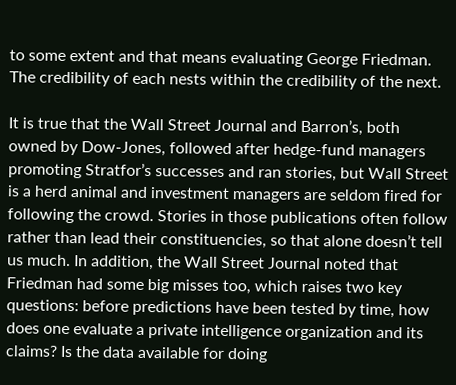to some extent and that means evaluating George Friedman. The credibility of each nests within the credibility of the next.

It is true that the Wall Street Journal and Barron’s, both owned by Dow-Jones, followed after hedge-fund managers promoting Stratfor’s successes and ran stories, but Wall Street is a herd animal and investment managers are seldom fired for following the crowd. Stories in those publications often follow rather than lead their constituencies, so that alone doesn’t tell us much. In addition, the Wall Street Journal noted that Friedman had some big misses too, which raises two key questions: before predictions have been tested by time, how does one evaluate a private intelligence organization and its claims? Is the data available for doing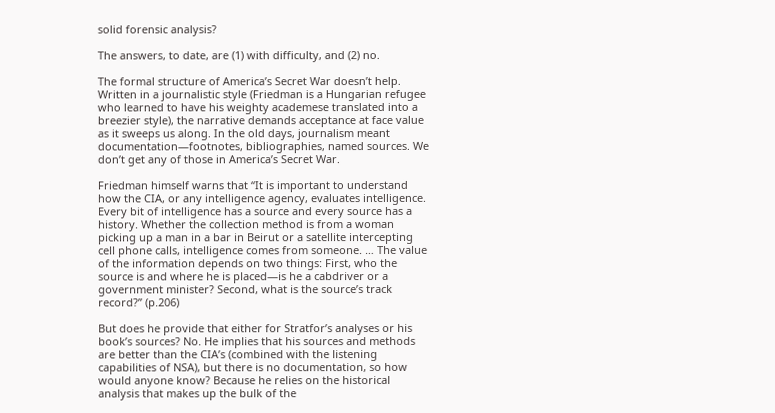solid forensic analysis?

The answers, to date, are (1) with difficulty, and (2) no.

The formal structure of America’s Secret War doesn’t help. Written in a journalistic style (Friedman is a Hungarian refugee who learned to have his weighty academese translated into a breezier style), the narrative demands acceptance at face value as it sweeps us along. In the old days, journalism meant documentation—footnotes, bibliographies, named sources. We don’t get any of those in America’s Secret War.

Friedman himself warns that “It is important to understand how the CIA, or any intelligence agency, evaluates intelligence. Every bit of intelligence has a source and every source has a history. Whether the collection method is from a woman picking up a man in a bar in Beirut or a satellite intercepting cell phone calls, intelligence comes from someone. … The value of the information depends on two things: First, who the source is and where he is placed—is he a cabdriver or a government minister? Second, what is the source’s track record?” (p.206)

But does he provide that either for Stratfor’s analyses or his book’s sources? No. He implies that his sources and methods are better than the CIA’s (combined with the listening capabilities of NSA), but there is no documentation, so how would anyone know? Because he relies on the historical analysis that makes up the bulk of the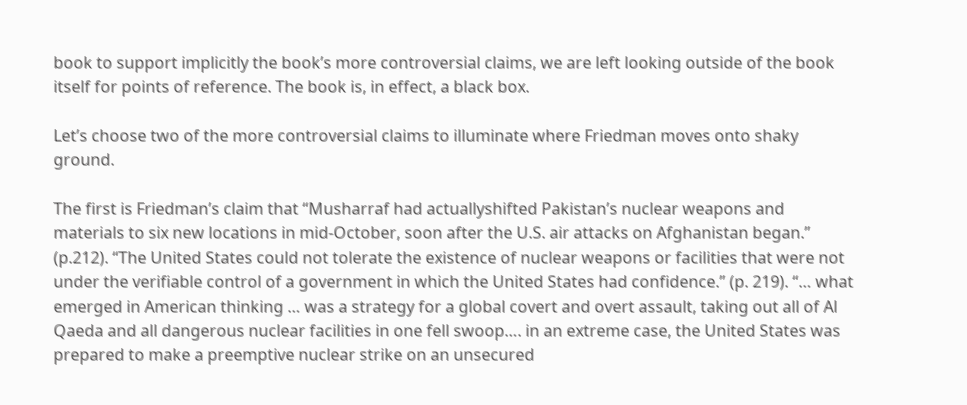book to support implicitly the book’s more controversial claims, we are left looking outside of the book itself for points of reference. The book is, in effect, a black box.

Let’s choose two of the more controversial claims to illuminate where Friedman moves onto shaky ground.

The first is Friedman’s claim that “Musharraf had actuallyshifted Pakistan’s nuclear weapons and materials to six new locations in mid-October, soon after the U.S. air attacks on Afghanistan began.” (p.212). “The United States could not tolerate the existence of nuclear weapons or facilities that were not under the verifiable control of a government in which the United States had confidence.” (p. 219). “… what emerged in American thinking … was a strategy for a global covert and overt assault, taking out all of Al Qaeda and all dangerous nuclear facilities in one fell swoop…. in an extreme case, the United States was prepared to make a preemptive nuclear strike on an unsecured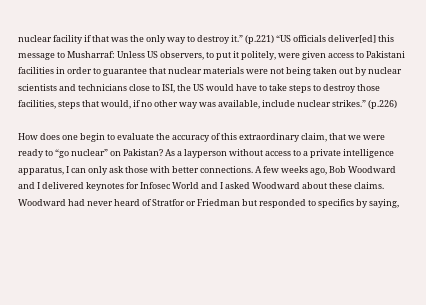nuclear facility if that was the only way to destroy it.” (p.221) “US officials deliver[ed] this message to Musharraf: Unless US observers, to put it politely, were given access to Pakistani facilities in order to guarantee that nuclear materials were not being taken out by nuclear scientists and technicians close to ISI, the US would have to take steps to destroy those facilities, steps that would, if no other way was available, include nuclear strikes.” (p.226)

How does one begin to evaluate the accuracy of this extraordinary claim, that we were ready to “go nuclear” on Pakistan? As a layperson without access to a private intelligence apparatus, I can only ask those with better connections. A few weeks ago, Bob Woodward and I delivered keynotes for Infosec World and I asked Woodward about these claims. Woodward had never heard of Stratfor or Friedman but responded to specifics by saying,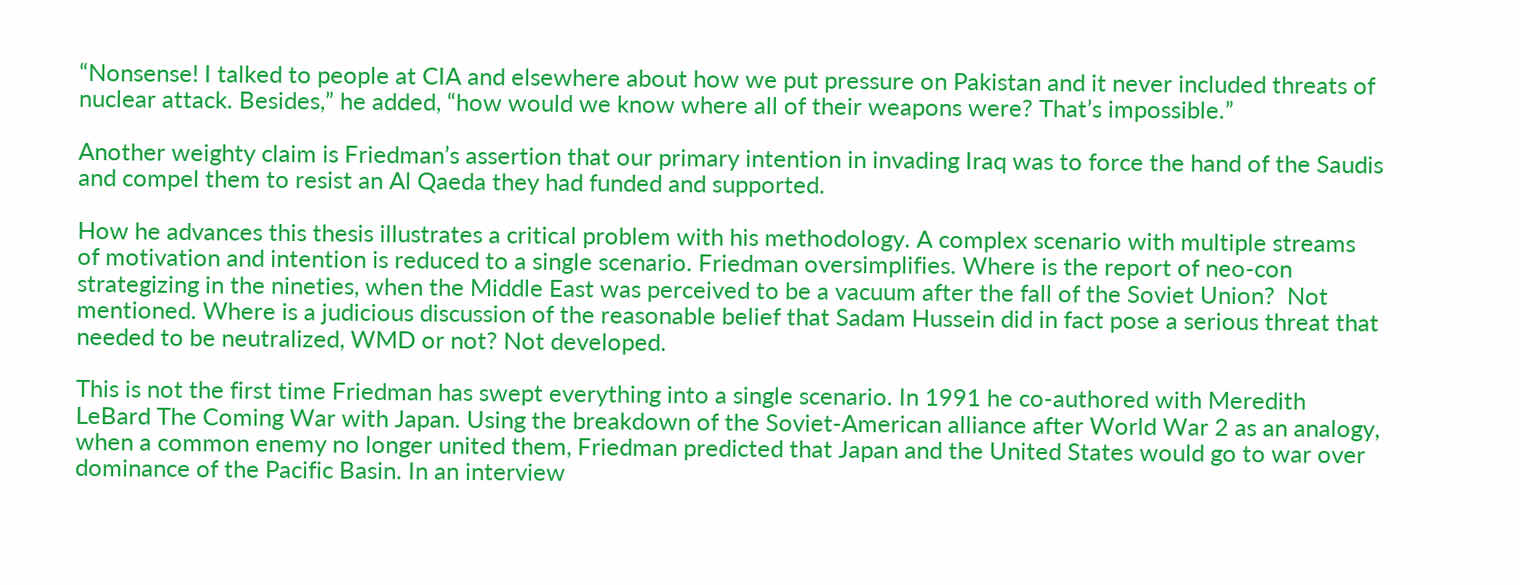“Nonsense! I talked to people at CIA and elsewhere about how we put pressure on Pakistan and it never included threats of nuclear attack. Besides,” he added, “how would we know where all of their weapons were? That’s impossible.”

Another weighty claim is Friedman’s assertion that our primary intention in invading Iraq was to force the hand of the Saudis and compel them to resist an Al Qaeda they had funded and supported.

How he advances this thesis illustrates a critical problem with his methodology. A complex scenario with multiple streams of motivation and intention is reduced to a single scenario. Friedman oversimplifies. Where is the report of neo-con strategizing in the nineties, when the Middle East was perceived to be a vacuum after the fall of the Soviet Union?  Not mentioned. Where is a judicious discussion of the reasonable belief that Sadam Hussein did in fact pose a serious threat that needed to be neutralized, WMD or not? Not developed.

This is not the first time Friedman has swept everything into a single scenario. In 1991 he co-authored with Meredith LeBard The Coming War with Japan. Using the breakdown of the Soviet-American alliance after World War 2 as an analogy, when a common enemy no longer united them, Friedman predicted that Japan and the United States would go to war over dominance of the Pacific Basin. In an interview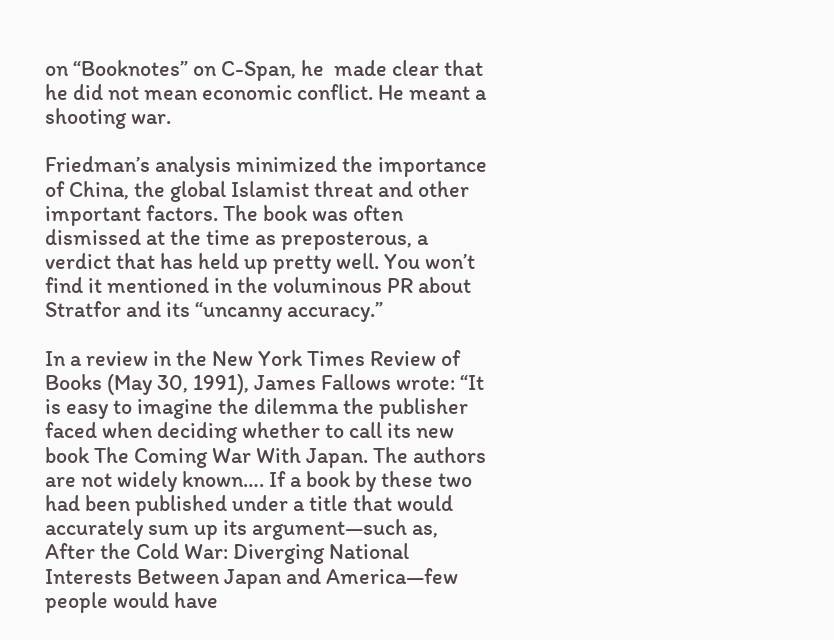on “Booknotes” on C-Span, he  made clear that he did not mean economic conflict. He meant a shooting war.

Friedman’s analysis minimized the importance of China, the global Islamist threat and other important factors. The book was often dismissed at the time as preposterous, a verdict that has held up pretty well. You won’t find it mentioned in the voluminous PR about Stratfor and its “uncanny accuracy.”

In a review in the New York Times Review of Books (May 30, 1991), James Fallows wrote: “It is easy to imagine the dilemma the publisher faced when deciding whether to call its new book The Coming War With Japan. The authors are not widely known…. If a book by these two had been published under a title that would accurately sum up its argument—such as, After the Cold War: Diverging National Interests Between Japan and America—few people would have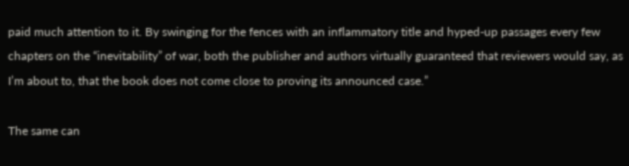paid much attention to it. By swinging for the fences with an inflammatory title and hyped-up passages every few chapters on the “inevitability” of war, both the publisher and authors virtually guaranteed that reviewers would say, as I’m about to, that the book does not come close to proving its announced case.”

The same can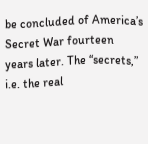be concluded of America’s Secret War fourteen years later. The “secrets,” i.e. the real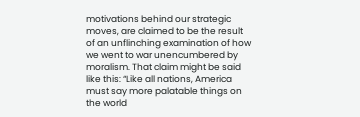motivations behind our strategic moves, are claimed to be the result of an unflinching examination of how we went to war unencumbered by moralism. That claim might be said like this: “Like all nations, America must say more palatable things on the world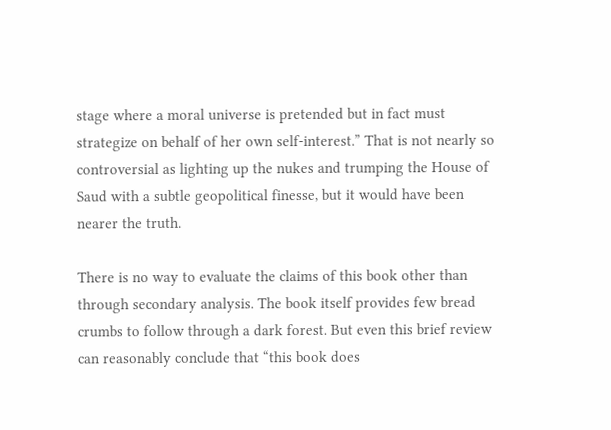stage where a moral universe is pretended but in fact must strategize on behalf of her own self-interest.” That is not nearly so controversial as lighting up the nukes and trumping the House of Saud with a subtle geopolitical finesse, but it would have been nearer the truth.

There is no way to evaluate the claims of this book other than through secondary analysis. The book itself provides few bread crumbs to follow through a dark forest. But even this brief review can reasonably conclude that “this book does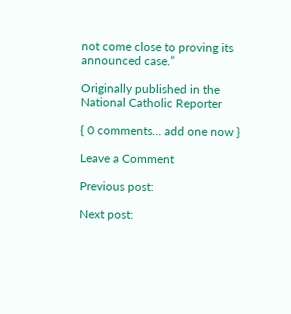not come close to proving its announced case.”

Originally published in the National Catholic Reporter

{ 0 comments… add one now }

Leave a Comment

Previous post:

Next post: